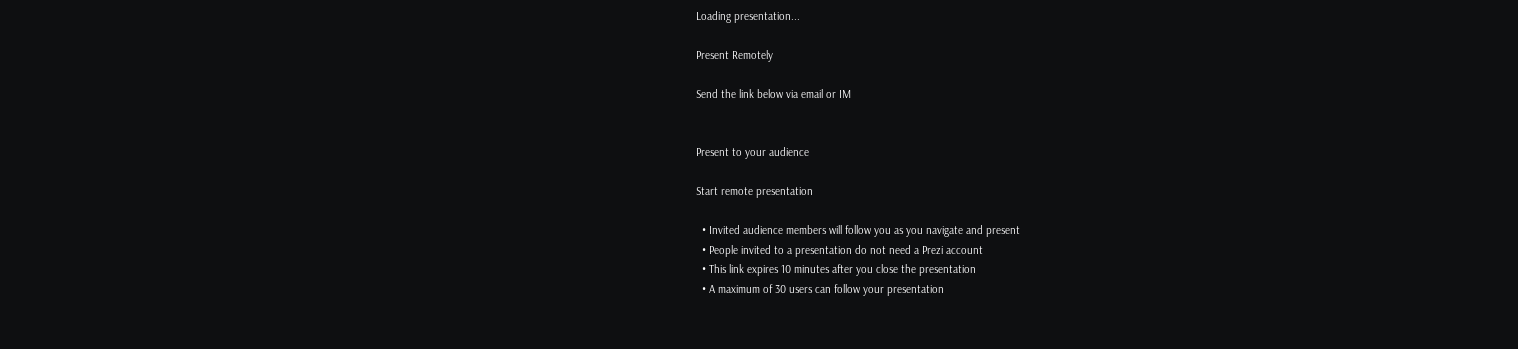Loading presentation...

Present Remotely

Send the link below via email or IM


Present to your audience

Start remote presentation

  • Invited audience members will follow you as you navigate and present
  • People invited to a presentation do not need a Prezi account
  • This link expires 10 minutes after you close the presentation
  • A maximum of 30 users can follow your presentation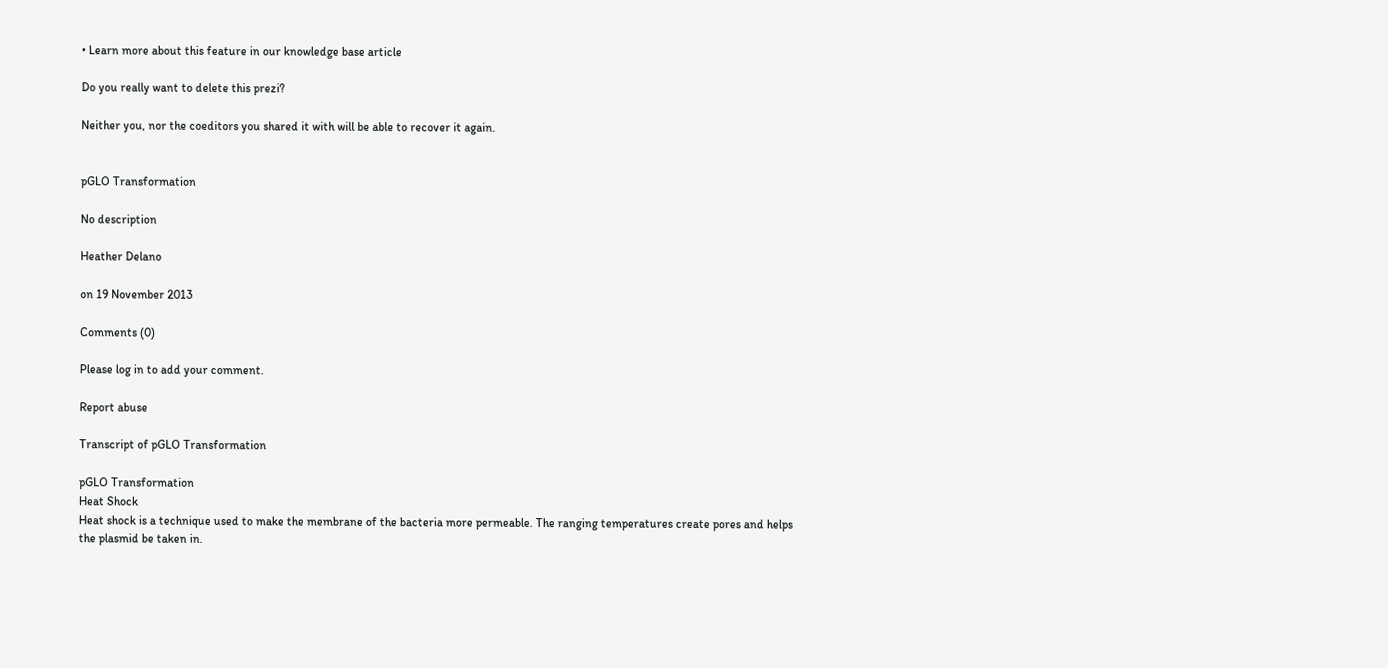• Learn more about this feature in our knowledge base article

Do you really want to delete this prezi?

Neither you, nor the coeditors you shared it with will be able to recover it again.


pGLO Transformation

No description

Heather Delano

on 19 November 2013

Comments (0)

Please log in to add your comment.

Report abuse

Transcript of pGLO Transformation

pGLO Transformation
Heat Shock
Heat shock is a technique used to make the membrane of the bacteria more permeable. The ranging temperatures create pores and helps the plasmid be taken in.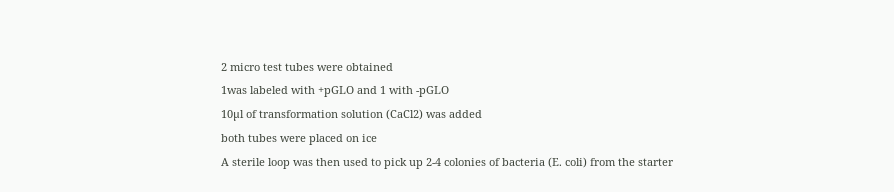2 micro test tubes were obtained
1was labeled with +pGLO and 1 with -pGLO
10µl of transformation solution (CaCl2) was added
both tubes were placed on ice
A sterile loop was then used to pick up 2-4 colonies of bacteria (E. coli) from the starter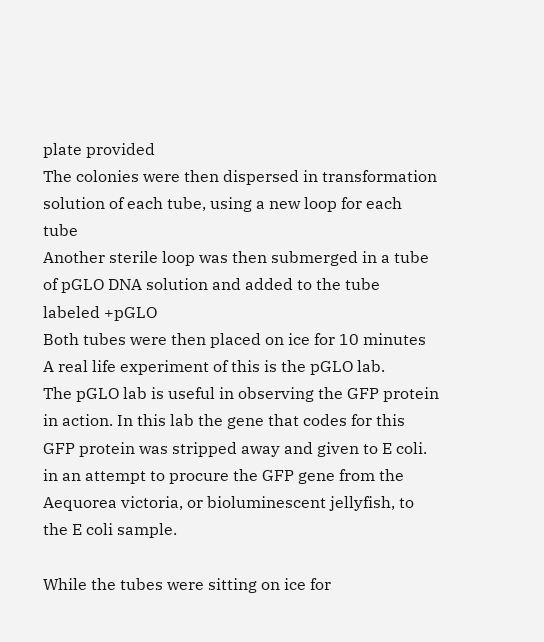plate provided
The colonies were then dispersed in transformation solution of each tube, using a new loop for each tube
Another sterile loop was then submerged in a tube of pGLO DNA solution and added to the tube labeled +pGLO
Both tubes were then placed on ice for 10 minutes
A real life experiment of this is the pGLO lab.
The pGLO lab is useful in observing the GFP protein in action. In this lab the gene that codes for this GFP protein was stripped away and given to E coli. in an attempt to procure the GFP gene from the Aequorea victoria, or bioluminescent jellyfish, to the E coli sample.

While the tubes were sitting on ice for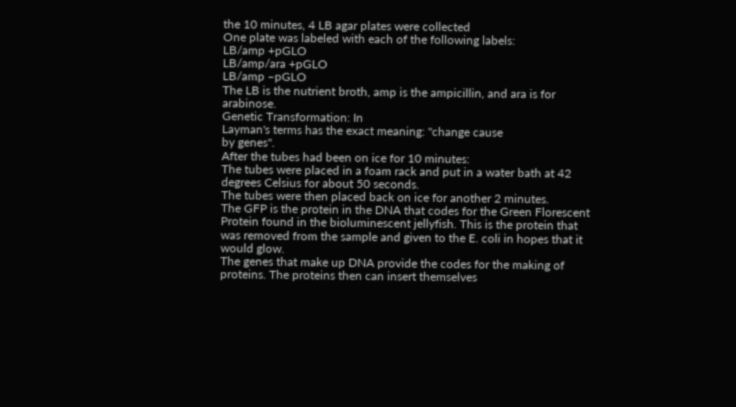the 10 minutes, 4 LB agar plates were collected
One plate was labeled with each of the following labels:
LB/amp +pGLO
LB/amp/ara +pGLO
LB/amp –pGLO
The LB is the nutrient broth, amp is the ampicillin, and ara is for arabinose.
Genetic Transformation: In
Layman's terms has the exact meaning: "change cause
by genes".
After the tubes had been on ice for 10 minutes:
The tubes were placed in a foam rack and put in a water bath at 42 degrees Celsius for about 50 seconds.
The tubes were then placed back on ice for another 2 minutes.
The GFP is the protein in the DNA that codes for the Green Florescent Protein found in the bioluminescent jellyfish. This is the protein that was removed from the sample and given to the E. coli in hopes that it would glow.
The genes that make up DNA provide the codes for the making of proteins. The proteins then can insert themselves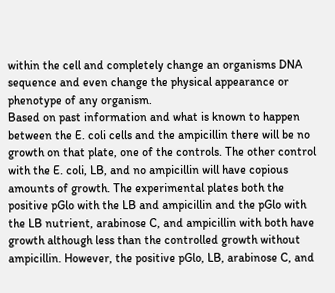within the cell and completely change an organisms DNA sequence and even change the physical appearance or phenotype of any organism.
Based on past information and what is known to happen between the E. coli cells and the ampicillin there will be no growth on that plate, one of the controls. The other control with the E. coli, LB, and no ampicillin will have copious amounts of growth. The experimental plates both the positive pGlo with the LB and ampicillin and the pGlo with the LB nutrient, arabinose C, and ampicillin with both have growth although less than the controlled growth without ampicillin. However, the positive pGlo, LB, arabinose C, and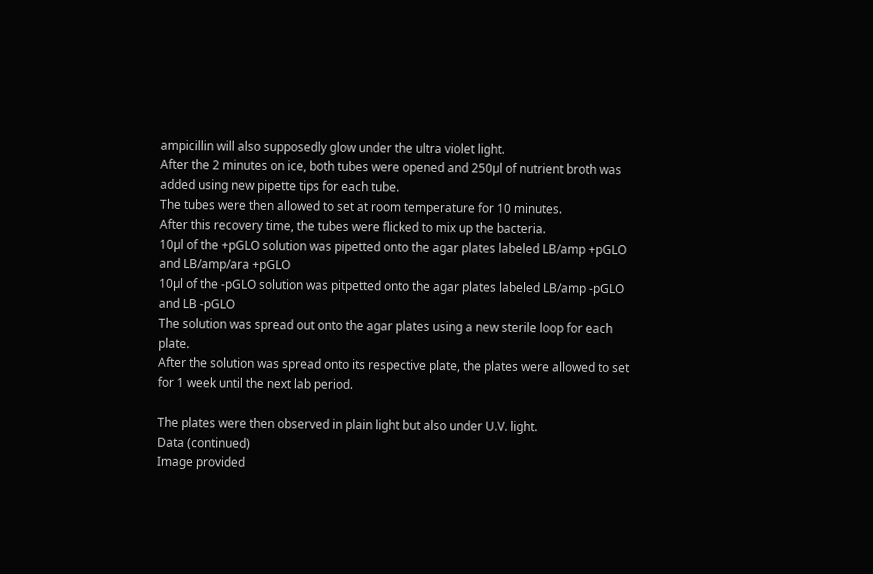ampicillin will also supposedly glow under the ultra violet light.
After the 2 minutes on ice, both tubes were opened and 250µl of nutrient broth was added using new pipette tips for each tube.
The tubes were then allowed to set at room temperature for 10 minutes.
After this recovery time, the tubes were flicked to mix up the bacteria.
10µl of the +pGLO solution was pipetted onto the agar plates labeled LB/amp +pGLO and LB/amp/ara +pGLO
10µl of the -pGLO solution was pitpetted onto the agar plates labeled LB/amp -pGLO and LB -pGLO
The solution was spread out onto the agar plates using a new sterile loop for each plate.
After the solution was spread onto its respective plate, the plates were allowed to set for 1 week until the next lab period.

The plates were then observed in plain light but also under U.V. light.
Data (continued)
Image provided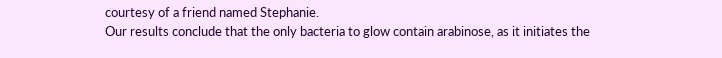courtesy of a friend named Stephanie.
Our results conclude that the only bacteria to glow contain arabinose, as it initiates the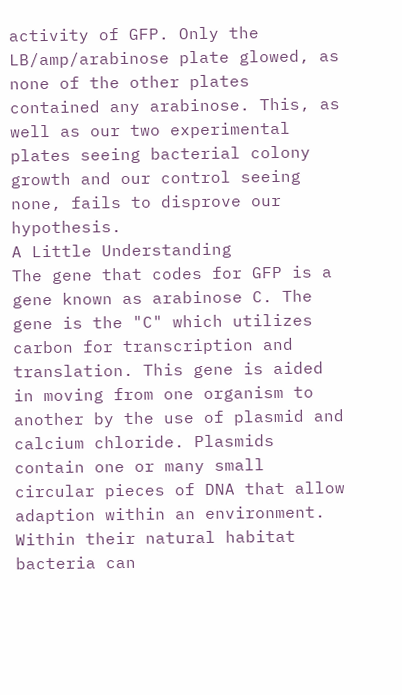activity of GFP. Only the LB/amp/arabinose plate glowed, as none of the other plates contained any arabinose. This, as well as our two experimental plates seeing bacterial colony growth and our control seeing none, fails to disprove our hypothesis.
A Little Understanding
The gene that codes for GFP is a gene known as arabinose C. The gene is the "C" which utilizes carbon for transcription and translation. This gene is aided in moving from one organism to another by the use of plasmid and calcium chloride. Plasmids contain one or many small circular pieces of DNA that allow adaption within an environment. Within their natural habitat bacteria can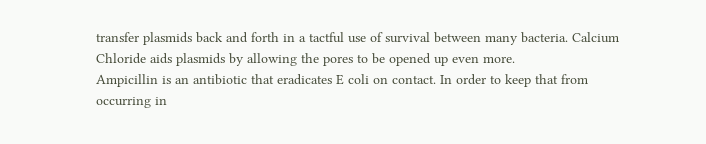transfer plasmids back and forth in a tactful use of survival between many bacteria. Calcium Chloride aids plasmids by allowing the pores to be opened up even more.
Ampicillin is an antibiotic that eradicates E coli on contact. In order to keep that from occurring in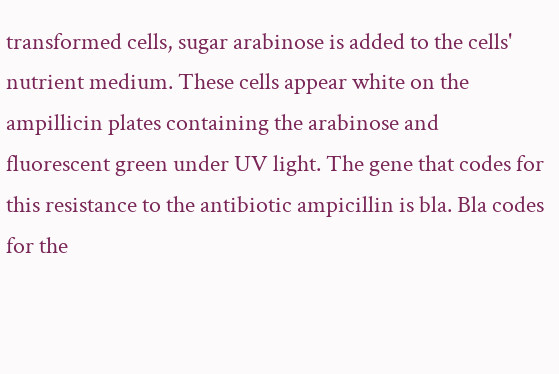transformed cells, sugar arabinose is added to the cells' nutrient medium. These cells appear white on the ampillicin plates containing the arabinose and fluorescent green under UV light. The gene that codes for this resistance to the antibiotic ampicillin is bla. Bla codes for the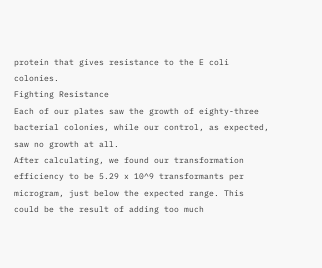protein that gives resistance to the E coli colonies.
Fighting Resistance
Each of our plates saw the growth of eighty-three bacterial colonies, while our control, as expected, saw no growth at all.
After calculating, we found our transformation efficiency to be 5.29 x 10^9 transformants per microgram, just below the expected range. This could be the result of adding too much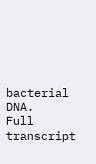bacterial DNA.
Full transcript